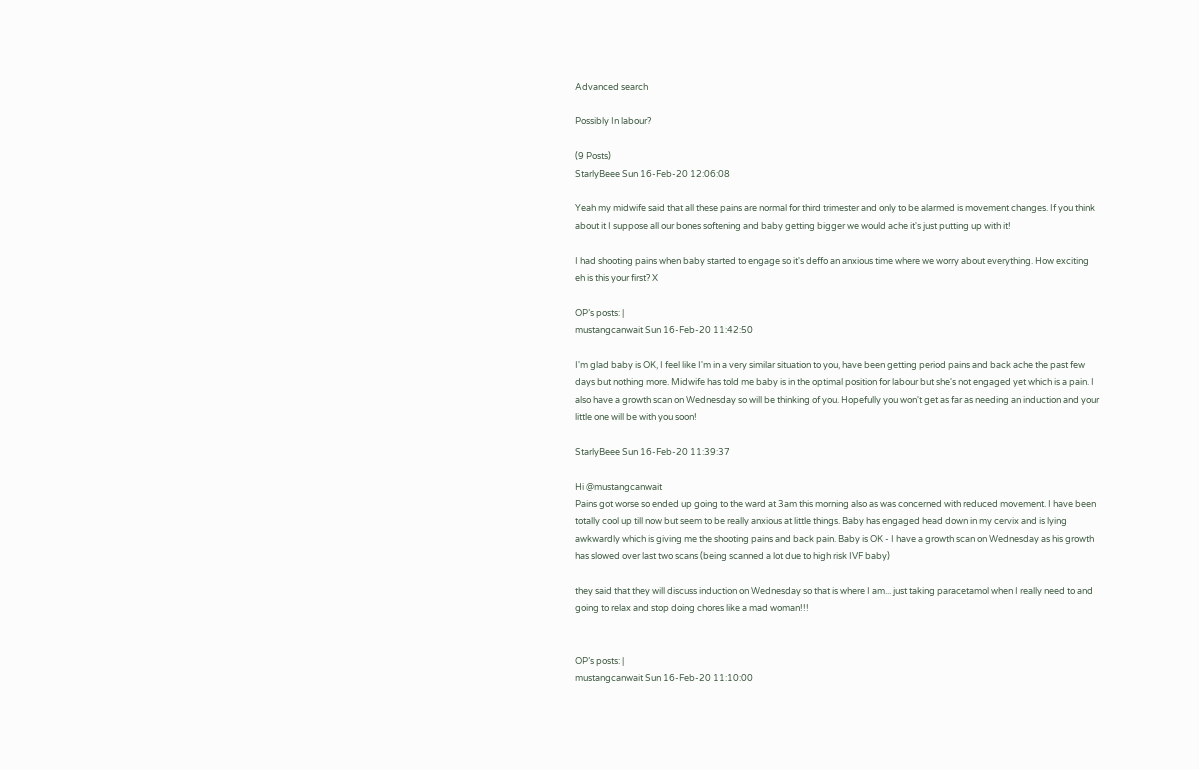Advanced search

Possibly In labour?

(9 Posts)
StarlyBeee Sun 16-Feb-20 12:06:08

Yeah my midwife said that all these pains are normal for third trimester and only to be alarmed is movement changes. If you think about it I suppose all our bones softening and baby getting bigger we would ache it's just putting up with it!

I had shooting pains when baby started to engage so it's deffo an anxious time where we worry about everything. How exciting eh is this your first? X

OP’s posts: |
mustangcanwait Sun 16-Feb-20 11:42:50

I'm glad baby is OK, I feel like I'm in a very similar situation to you, have been getting period pains and back ache the past few days but nothing more. Midwife has told me baby is in the optimal position for labour but she's not engaged yet which is a pain. I also have a growth scan on Wednesday so will be thinking of you. Hopefully you won't get as far as needing an induction and your little one will be with you soon!

StarlyBeee Sun 16-Feb-20 11:39:37

Hi @mustangcanwait
Pains got worse so ended up going to the ward at 3am this morning also as was concerned with reduced movement. I have been totally cool up till now but seem to be really anxious at little things. Baby has engaged head down in my cervix and is lying awkwardly which is giving me the shooting pains and back pain. Baby is OK - I have a growth scan on Wednesday as his growth has slowed over last two scans (being scanned a lot due to high risk IVF baby)

they said that they will discuss induction on Wednesday so that is where I am... just taking paracetamol when I really need to and going to relax and stop doing chores like a mad woman!!!


OP’s posts: |
mustangcanwait Sun 16-Feb-20 11:10:00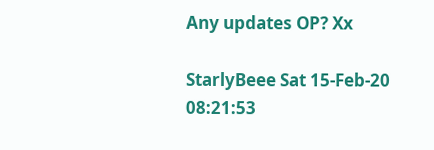Any updates OP? Xx

StarlyBeee Sat 15-Feb-20 08:21:53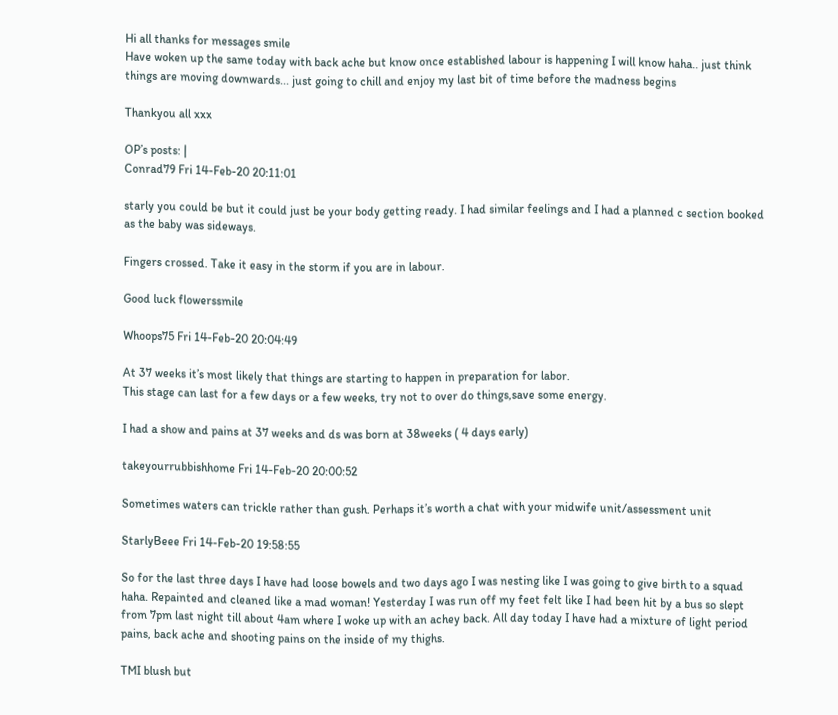Hi all thanks for messages smile
Have woken up the same today with back ache but know once established labour is happening I will know haha.. just think things are moving downwards... just going to chill and enjoy my last bit of time before the madness begins

Thankyou all xxx

OP’s posts: |
Conrad79 Fri 14-Feb-20 20:11:01

starly you could be but it could just be your body getting ready. I had similar feelings and I had a planned c section booked as the baby was sideways.

Fingers crossed. Take it easy in the storm if you are in labour.

Good luck flowerssmile

Whoops75 Fri 14-Feb-20 20:04:49

At 37 weeks it’s most likely that things are starting to happen in preparation for labor.
This stage can last for a few days or a few weeks, try not to over do things,save some energy.

I had a show and pains at 37 weeks and ds was born at 38weeks ( 4 days early)

takeyourrubbishhome Fri 14-Feb-20 20:00:52

Sometimes waters can trickle rather than gush. Perhaps it’s worth a chat with your midwife unit/assessment unit

StarlyBeee Fri 14-Feb-20 19:58:55

So for the last three days I have had loose bowels and two days ago I was nesting like I was going to give birth to a squad haha. Repainted and cleaned like a mad woman! Yesterday I was run off my feet felt like I had been hit by a bus so slept from 7pm last night till about 4am where I woke up with an achey back. All day today I have had a mixture of light period pains, back ache and shooting pains on the inside of my thighs.

TMI blush but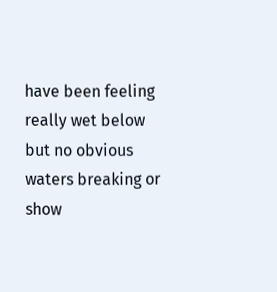have been feeling really wet below but no obvious waters breaking or show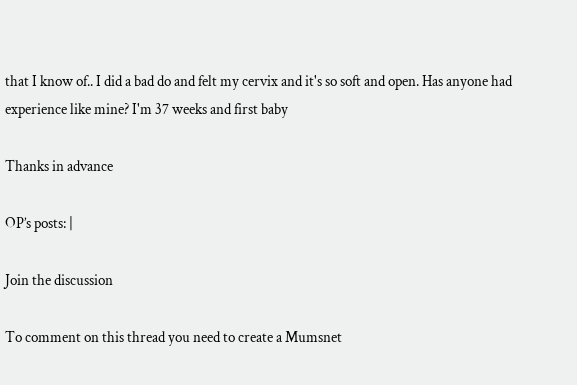that I know of.. I did a bad do and felt my cervix and it's so soft and open. Has anyone had experience like mine? I'm 37 weeks and first baby

Thanks in advance

OP’s posts: |

Join the discussion

To comment on this thread you need to create a Mumsnet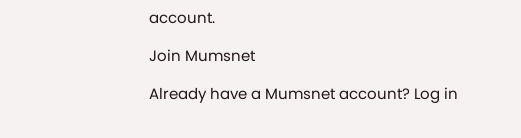account.

Join Mumsnet

Already have a Mumsnet account? Log in